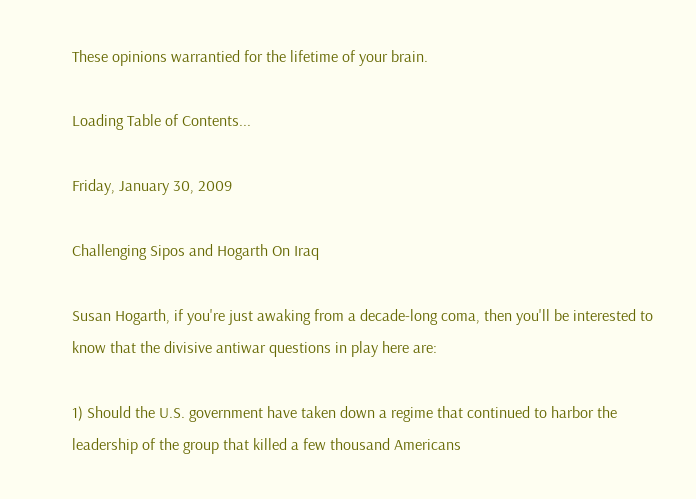These opinions warrantied for the lifetime of your brain.

Loading Table of Contents...

Friday, January 30, 2009

Challenging Sipos and Hogarth On Iraq

Susan Hogarth, if you're just awaking from a decade-long coma, then you'll be interested to know that the divisive antiwar questions in play here are:

1) Should the U.S. government have taken down a regime that continued to harbor the leadership of the group that killed a few thousand Americans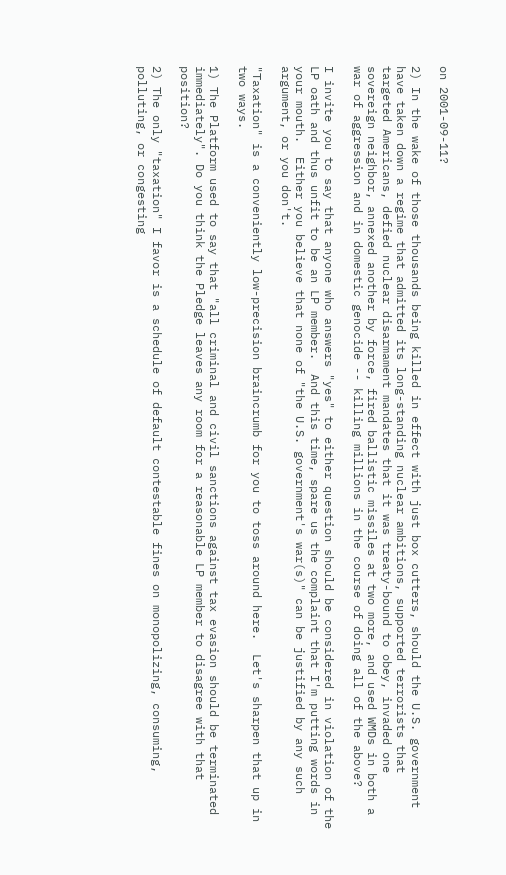on 2001-09-11?

2) In the wake of those thousands being killed in effect with just box cutters, should the U.S. government have taken down a regime that admitted its long-standing nuclear ambitions, supported terrorists that targeted Americans, defied nuclear disarmament mandates that it was treaty-bound to obey, invaded one sovereign neighbor, annexed another by force, fired ballistic missiles at two more, and used WMDs in both a war of aggression and in domestic genocide -- killing millions in the course of doing all of the above?

I invite you to say that anyone who answers "yes" to either question should be considered in violation of the LP oath and thus unfit to be an LP member.  And this time, spare us the complaint that I'm putting words in your mouth.  Either you believe that none of "the U.S. government's war(s)" can be justified by any such argument, or you don't.

"Taxation" is a conveniently low-precision braincrumb for you to toss around here.  Let's sharpen that up in two ways.

1) The Platform used to say that "all criminal and civil sanctions against tax evasion should be terminated immediately". Do you think the Pledge leaves any room for a reasonable LP member to disagree with that position?

2) The only "taxation" I favor is a schedule of default contestable fines on monopolizing, consuming, polluting, or congesting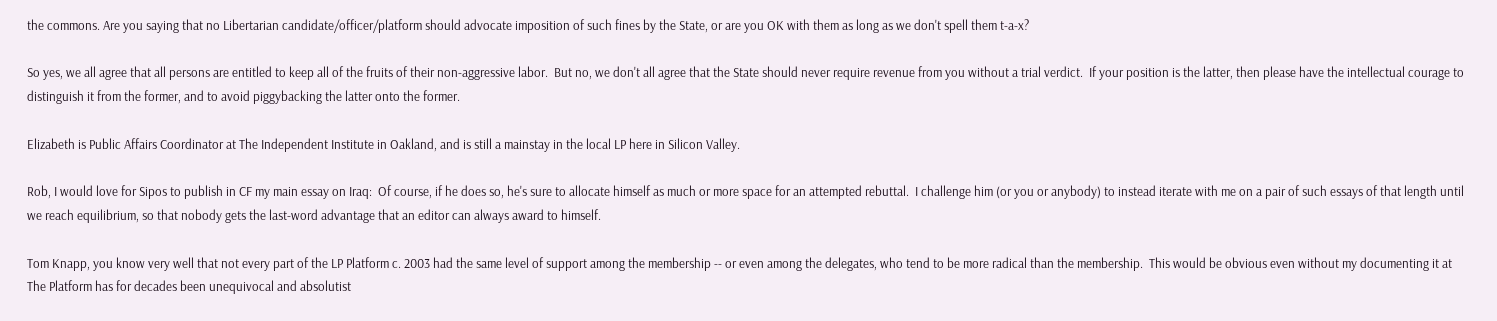the commons. Are you saying that no Libertarian candidate/officer/platform should advocate imposition of such fines by the State, or are you OK with them as long as we don't spell them t-a-x?

So yes, we all agree that all persons are entitled to keep all of the fruits of their non-aggressive labor.  But no, we don't all agree that the State should never require revenue from you without a trial verdict.  If your position is the latter, then please have the intellectual courage to distinguish it from the former, and to avoid piggybacking the latter onto the former.

Elizabeth is Public Affairs Coordinator at The Independent Institute in Oakland, and is still a mainstay in the local LP here in Silicon Valley.

Rob, I would love for Sipos to publish in CF my main essay on Iraq:  Of course, if he does so, he's sure to allocate himself as much or more space for an attempted rebuttal.  I challenge him (or you or anybody) to instead iterate with me on a pair of such essays of that length until we reach equilibrium, so that nobody gets the last-word advantage that an editor can always award to himself.

Tom Knapp, you know very well that not every part of the LP Platform c. 2003 had the same level of support among the membership -- or even among the delegates, who tend to be more radical than the membership.  This would be obvious even without my documenting it at  The Platform has for decades been unequivocal and absolutist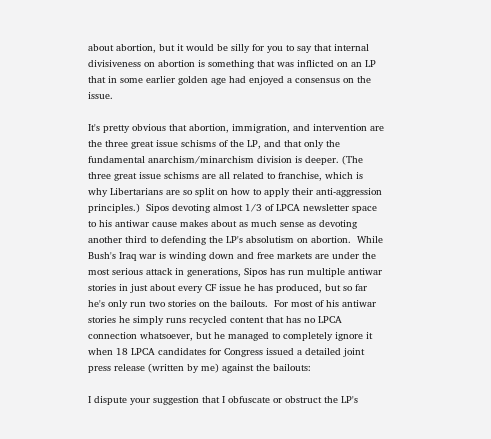about abortion, but it would be silly for you to say that internal divisiveness on abortion is something that was inflicted on an LP that in some earlier golden age had enjoyed a consensus on the issue.

It's pretty obvious that abortion, immigration, and intervention are the three great issue schisms of the LP, and that only the fundamental anarchism/minarchism division is deeper. (The three great issue schisms are all related to franchise, which is why Libertarians are so split on how to apply their anti-aggression principles.)  Sipos devoting almost 1/3 of LPCA newsletter space to his antiwar cause makes about as much sense as devoting another third to defending the LP's absolutism on abortion.  While Bush's Iraq war is winding down and free markets are under the most serious attack in generations, Sipos has run multiple antiwar stories in just about every CF issue he has produced, but so far he's only run two stories on the bailouts.  For most of his antiwar stories he simply runs recycled content that has no LPCA connection whatsoever, but he managed to completely ignore it when 18 LPCA candidates for Congress issued a detailed joint press release (written by me) against the bailouts:

I dispute your suggestion that I obfuscate or obstruct the LP's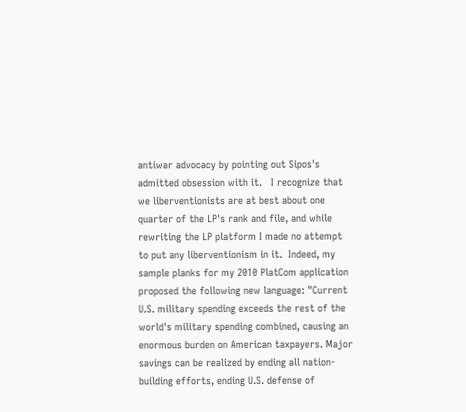antiwar advocacy by pointing out Sipos's admitted obsession with it.   I recognize that we liberventionists are at best about one quarter of the LP's rank and file, and while rewriting the LP platform I made no attempt to put any liberventionism in it.  Indeed, my sample planks for my 2010 PlatCom application proposed the following new language: "Current U.S. military spending exceeds the rest of the world's military spending combined, causing an enormous burden on American taxpayers. Major savings can be realized by ending all nation-building efforts, ending U.S. defense of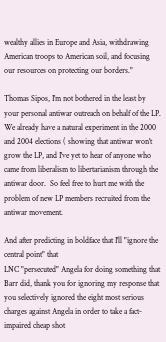wealthy allies in Europe and Asia, withdrawing American troops to American soil, and focusing our resources on protecting our borders."

Thomas Sipos, I'm not bothered in the least by your personal antiwar outreach on behalf of the LP.  We already have a natural experiment in the 2000 and 2004 elections ( showing that antiwar won't grow the LP, and I've yet to hear of anyone who came from liberalism to libertarianism through the antiwar door.  So feel free to hurt me with the problem of new LP members recruited from the antiwar movement.

And after predicting in boldface that I'll "ignore the central point" that
LNC "persecuted" Angela for doing something that Barr did, thank you for ignoring my response that you selectively ignored the eight most serious charges against Angela in order to take a fact-impaired cheap shot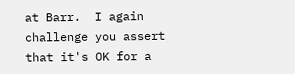at Barr.  I again challenge you assert that it's OK for a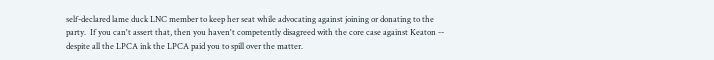self-declared lame duck LNC member to keep her seat while advocating against joining or donating to the party.  If you can't assert that, then you haven't competently disagreed with the core case against Keaton -- despite all the LPCA ink the LPCA paid you to spill over the matter.